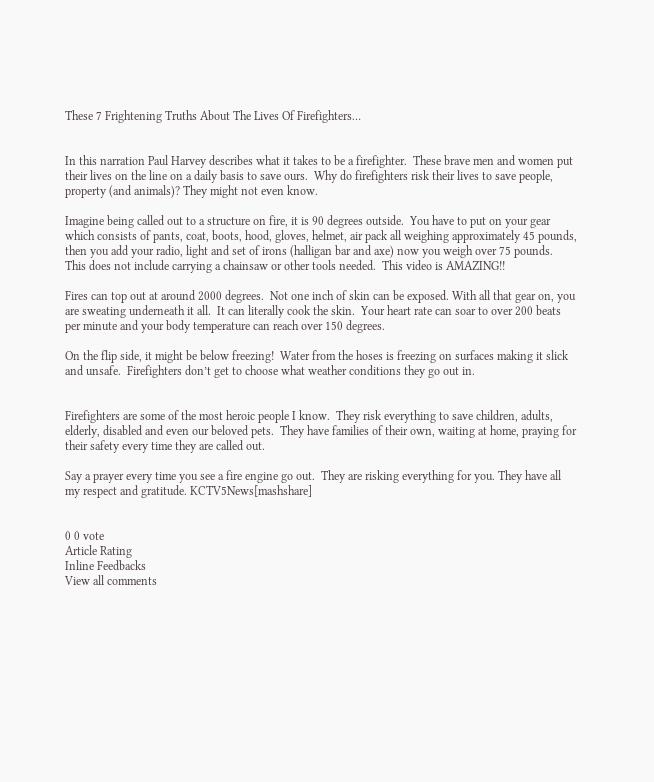These 7 Frightening Truths About The Lives Of Firefighters…


In this narration Paul Harvey describes what it takes to be a firefighter.  These brave men and women put their lives on the line on a daily basis to save ours.  Why do firefighters risk their lives to save people, property (and animals)? They might not even know.

Imagine being called out to a structure on fire, it is 90 degrees outside.  You have to put on your gear which consists of pants, coat, boots, hood, gloves, helmet, air pack all weighing approximately 45 pounds, then you add your radio, light and set of irons (halligan bar and axe) now you weigh over 75 pounds.  This does not include carrying a chainsaw or other tools needed.  This video is AMAZING!!

Fires can top out at around 2000 degrees.  Not one inch of skin can be exposed. With all that gear on, you are sweating underneath it all.  It can literally cook the skin.  Your heart rate can soar to over 200 beats per minute and your body temperature can reach over 150 degrees.

On the flip side, it might be below freezing!  Water from the hoses is freezing on surfaces making it slick and unsafe.  Firefighters don’t get to choose what weather conditions they go out in.


Firefighters are some of the most heroic people I know.  They risk everything to save children, adults, elderly, disabled and even our beloved pets.  They have families of their own, waiting at home, praying for their safety every time they are called out.

Say a prayer every time you see a fire engine go out.  They are risking everything for you. They have all my respect and gratitude. KCTV5News[mashshare]


0 0 vote
Article Rating
Inline Feedbacks
View all comments